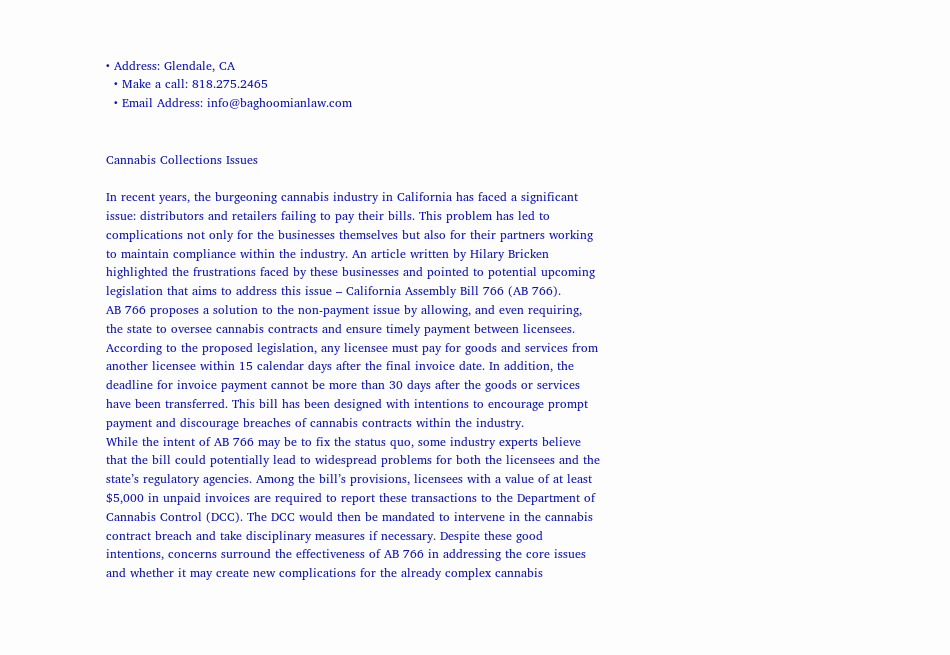• Address: Glendale, CA
  • Make a call: 818.275.2465
  • Email Address: info@baghoomianlaw.com


Cannabis Collections Issues

In recent years, the burgeoning cannabis industry in California has faced a significant issue: distributors and retailers failing to pay their bills. This problem has led to complications not only for the businesses themselves but also for their partners working to maintain compliance within the industry. An article written by Hilary Bricken highlighted the frustrations faced by these businesses and pointed to potential upcoming legislation that aims to address this issue – California Assembly Bill 766 (AB 766).
AB 766 proposes a solution to the non-payment issue by allowing, and even requiring, the state to oversee cannabis contracts and ensure timely payment between licensees. According to the proposed legislation, any licensee must pay for goods and services from another licensee within 15 calendar days after the final invoice date. In addition, the deadline for invoice payment cannot be more than 30 days after the goods or services have been transferred. This bill has been designed with intentions to encourage prompt payment and discourage breaches of cannabis contracts within the industry.
While the intent of AB 766 may be to fix the status quo, some industry experts believe that the bill could potentially lead to widespread problems for both the licensees and the state’s regulatory agencies. Among the bill’s provisions, licensees with a value of at least $5,000 in unpaid invoices are required to report these transactions to the Department of Cannabis Control (DCC). The DCC would then be mandated to intervene in the cannabis contract breach and take disciplinary measures if necessary. Despite these good intentions, concerns surround the effectiveness of AB 766 in addressing the core issues and whether it may create new complications for the already complex cannabis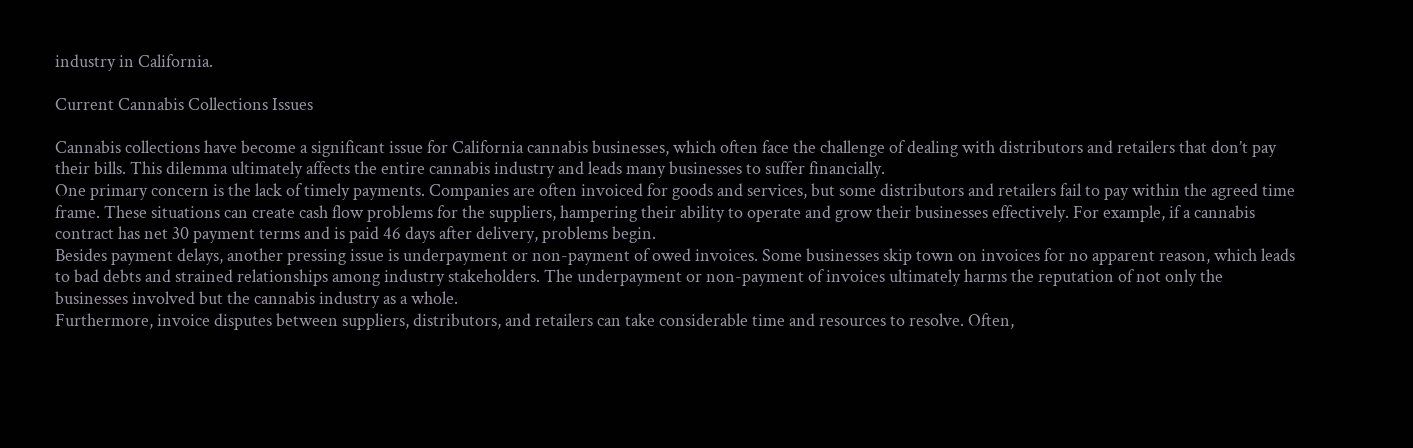industry in California.

Current Cannabis Collections Issues

Cannabis collections have become a significant issue for California cannabis businesses, which often face the challenge of dealing with distributors and retailers that don’t pay their bills. This dilemma ultimately affects the entire cannabis industry and leads many businesses to suffer financially.
One primary concern is the lack of timely payments. Companies are often invoiced for goods and services, but some distributors and retailers fail to pay within the agreed time frame. These situations can create cash flow problems for the suppliers, hampering their ability to operate and grow their businesses effectively. For example, if a cannabis contract has net 30 payment terms and is paid 46 days after delivery, problems begin.
Besides payment delays, another pressing issue is underpayment or non-payment of owed invoices. Some businesses skip town on invoices for no apparent reason, which leads to bad debts and strained relationships among industry stakeholders. The underpayment or non-payment of invoices ultimately harms the reputation of not only the businesses involved but the cannabis industry as a whole.
Furthermore, invoice disputes between suppliers, distributors, and retailers can take considerable time and resources to resolve. Often,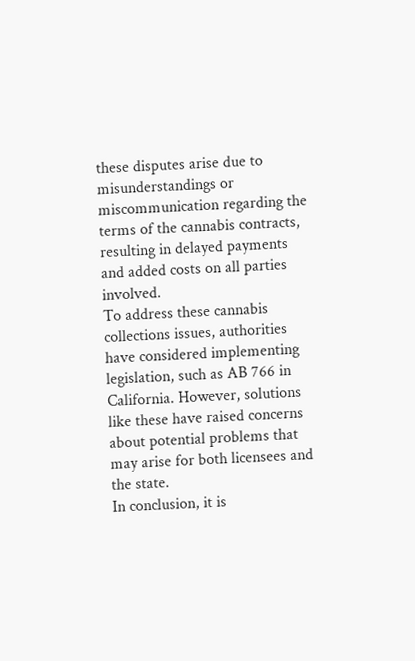these disputes arise due to misunderstandings or miscommunication regarding the terms of the cannabis contracts, resulting in delayed payments and added costs on all parties involved.
To address these cannabis collections issues, authorities have considered implementing legislation, such as AB 766 in California. However, solutions like these have raised concerns about potential problems that may arise for both licensees and the state.
In conclusion, it is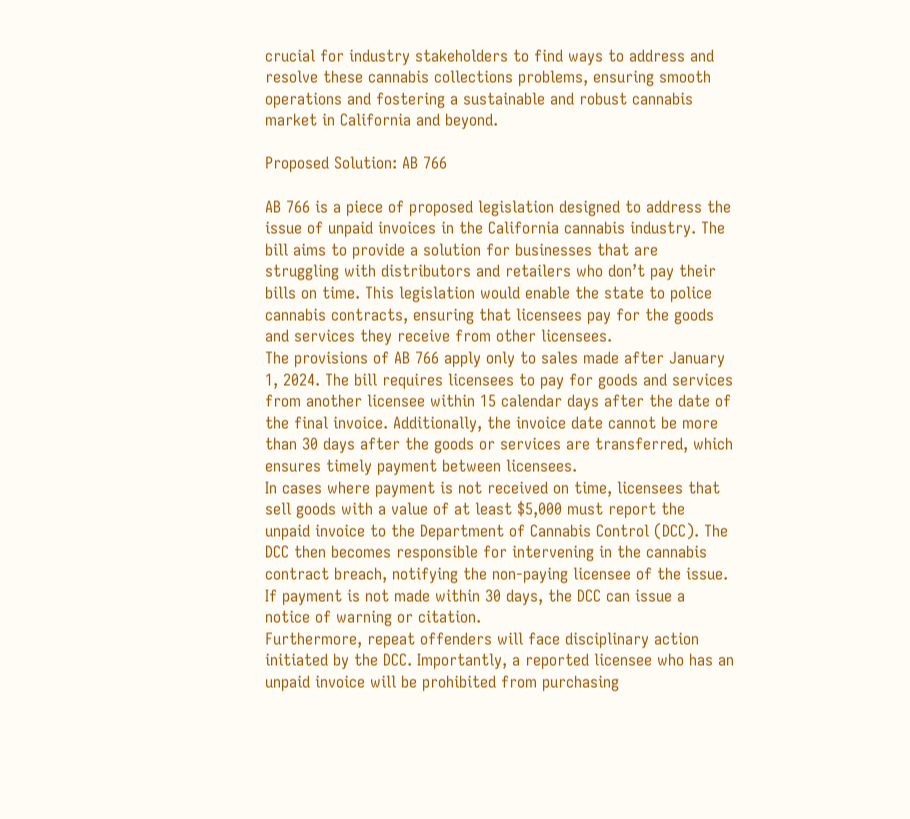crucial for industry stakeholders to find ways to address and resolve these cannabis collections problems, ensuring smooth operations and fostering a sustainable and robust cannabis market in California and beyond.

Proposed Solution: AB 766

AB 766 is a piece of proposed legislation designed to address the issue of unpaid invoices in the California cannabis industry. The bill aims to provide a solution for businesses that are struggling with distributors and retailers who don’t pay their bills on time. This legislation would enable the state to police cannabis contracts, ensuring that licensees pay for the goods and services they receive from other licensees.
The provisions of AB 766 apply only to sales made after January 1, 2024. The bill requires licensees to pay for goods and services from another licensee within 15 calendar days after the date of the final invoice. Additionally, the invoice date cannot be more than 30 days after the goods or services are transferred, which ensures timely payment between licensees.
In cases where payment is not received on time, licensees that sell goods with a value of at least $5,000 must report the unpaid invoice to the Department of Cannabis Control (DCC). The DCC then becomes responsible for intervening in the cannabis contract breach, notifying the non-paying licensee of the issue. If payment is not made within 30 days, the DCC can issue a notice of warning or citation.
Furthermore, repeat offenders will face disciplinary action initiated by the DCC. Importantly, a reported licensee who has an unpaid invoice will be prohibited from purchasing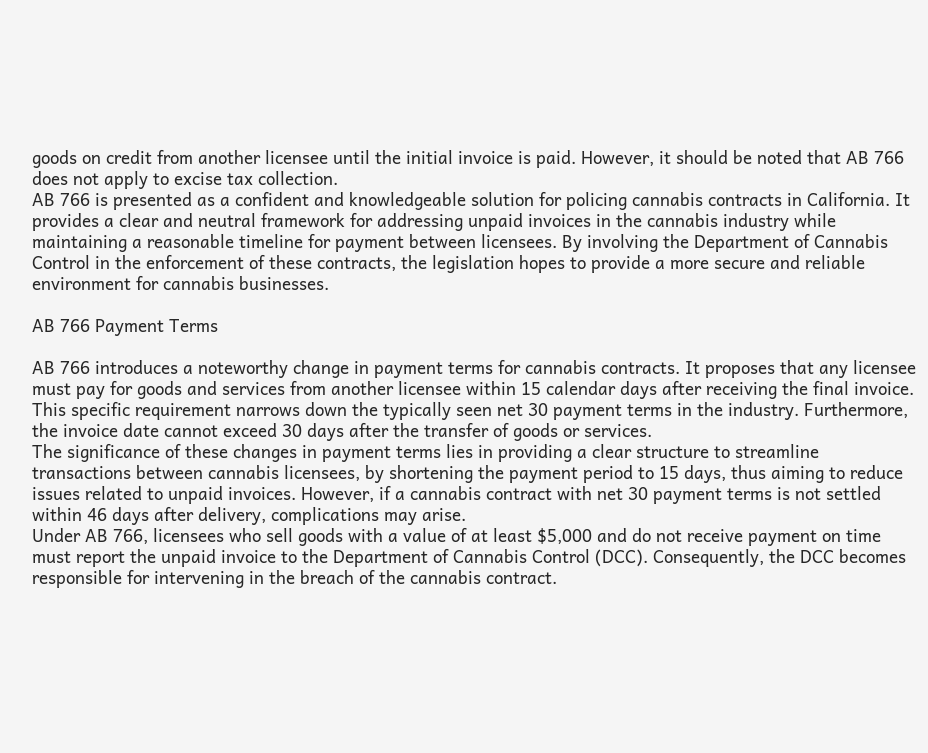goods on credit from another licensee until the initial invoice is paid. However, it should be noted that AB 766 does not apply to excise tax collection.
AB 766 is presented as a confident and knowledgeable solution for policing cannabis contracts in California. It provides a clear and neutral framework for addressing unpaid invoices in the cannabis industry while maintaining a reasonable timeline for payment between licensees. By involving the Department of Cannabis Control in the enforcement of these contracts, the legislation hopes to provide a more secure and reliable environment for cannabis businesses.

AB 766 Payment Terms

AB 766 introduces a noteworthy change in payment terms for cannabis contracts. It proposes that any licensee must pay for goods and services from another licensee within 15 calendar days after receiving the final invoice. This specific requirement narrows down the typically seen net 30 payment terms in the industry. Furthermore, the invoice date cannot exceed 30 days after the transfer of goods or services.
The significance of these changes in payment terms lies in providing a clear structure to streamline transactions between cannabis licensees, by shortening the payment period to 15 days, thus aiming to reduce issues related to unpaid invoices. However, if a cannabis contract with net 30 payment terms is not settled within 46 days after delivery, complications may arise.
Under AB 766, licensees who sell goods with a value of at least $5,000 and do not receive payment on time must report the unpaid invoice to the Department of Cannabis Control (DCC). Consequently, the DCC becomes responsible for intervening in the breach of the cannabis contract.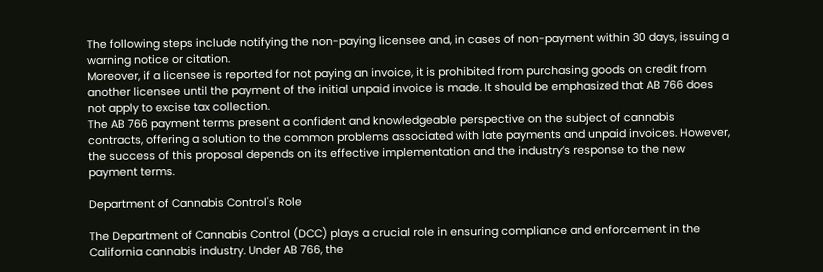The following steps include notifying the non-paying licensee and, in cases of non-payment within 30 days, issuing a warning notice or citation.
Moreover, if a licensee is reported for not paying an invoice, it is prohibited from purchasing goods on credit from another licensee until the payment of the initial unpaid invoice is made. It should be emphasized that AB 766 does not apply to excise tax collection.
The AB 766 payment terms present a confident and knowledgeable perspective on the subject of cannabis contracts, offering a solution to the common problems associated with late payments and unpaid invoices. However, the success of this proposal depends on its effective implementation and the industry’s response to the new payment terms.

Department of Cannabis Control's Role

The Department of Cannabis Control (DCC) plays a crucial role in ensuring compliance and enforcement in the California cannabis industry. Under AB 766, the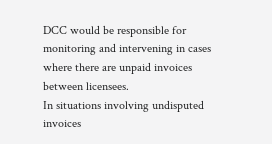DCC would be responsible for monitoring and intervening in cases where there are unpaid invoices between licensees.
In situations involving undisputed invoices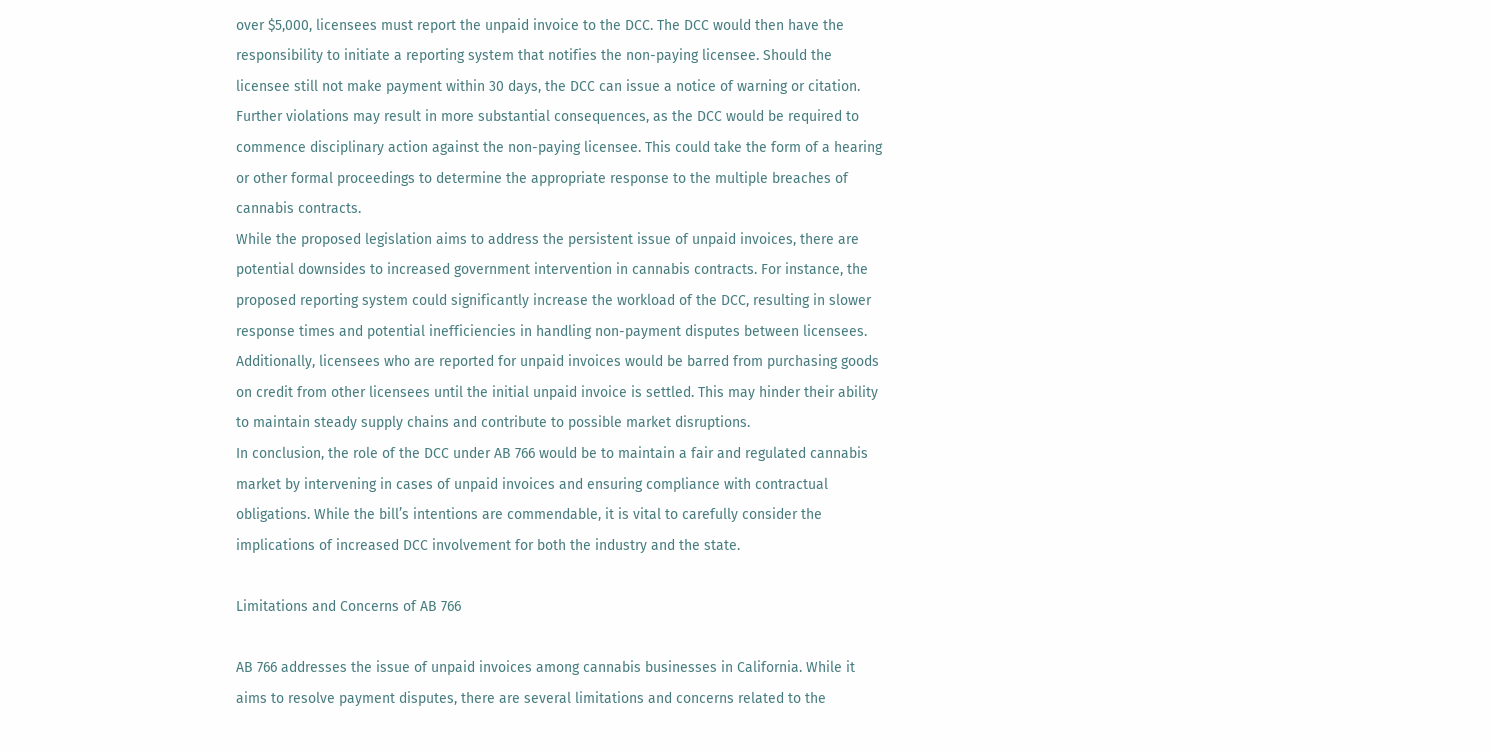over $5,000, licensees must report the unpaid invoice to the DCC. The DCC would then have the responsibility to initiate a reporting system that notifies the non-paying licensee. Should the licensee still not make payment within 30 days, the DCC can issue a notice of warning or citation.
Further violations may result in more substantial consequences, as the DCC would be required to commence disciplinary action against the non-paying licensee. This could take the form of a hearing or other formal proceedings to determine the appropriate response to the multiple breaches of cannabis contracts.
While the proposed legislation aims to address the persistent issue of unpaid invoices, there are potential downsides to increased government intervention in cannabis contracts. For instance, the proposed reporting system could significantly increase the workload of the DCC, resulting in slower response times and potential inefficiencies in handling non-payment disputes between licensees. Additionally, licensees who are reported for unpaid invoices would be barred from purchasing goods on credit from other licensees until the initial unpaid invoice is settled. This may hinder their ability to maintain steady supply chains and contribute to possible market disruptions.
In conclusion, the role of the DCC under AB 766 would be to maintain a fair and regulated cannabis market by intervening in cases of unpaid invoices and ensuring compliance with contractual obligations. While the bill’s intentions are commendable, it is vital to carefully consider the implications of increased DCC involvement for both the industry and the state.

Limitations and Concerns of AB 766

AB 766 addresses the issue of unpaid invoices among cannabis businesses in California. While it aims to resolve payment disputes, there are several limitations and concerns related to the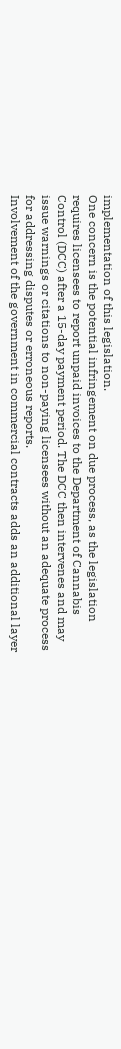implementation of this legislation.
One concern is the potential infringement on due process, as the legislation requires licensees to report unpaid invoices to the Department of Cannabis Control (DCC) after a 15-day payment period. The DCC then intervenes and may issue warnings or citations to non-paying licensees without an adequate process for addressing disputes or erroneous reports.
Involvement of the government in commercial contracts adds an additional layer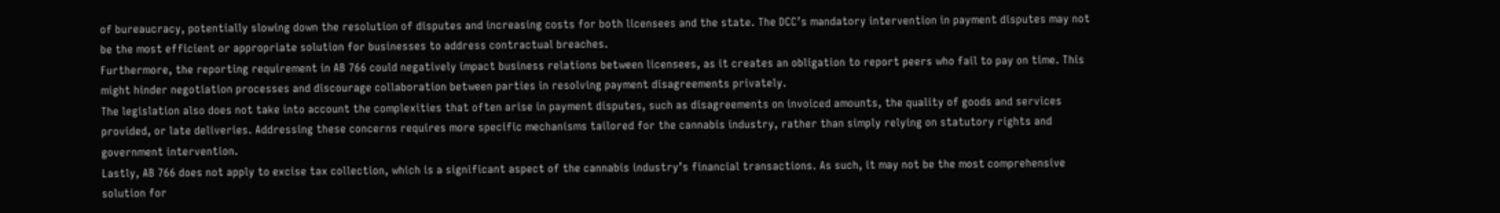of bureaucracy, potentially slowing down the resolution of disputes and increasing costs for both licensees and the state. The DCC’s mandatory intervention in payment disputes may not be the most efficient or appropriate solution for businesses to address contractual breaches.
Furthermore, the reporting requirement in AB 766 could negatively impact business relations between licensees, as it creates an obligation to report peers who fail to pay on time. This might hinder negotiation processes and discourage collaboration between parties in resolving payment disagreements privately.
The legislation also does not take into account the complexities that often arise in payment disputes, such as disagreements on invoiced amounts, the quality of goods and services provided, or late deliveries. Addressing these concerns requires more specific mechanisms tailored for the cannabis industry, rather than simply relying on statutory rights and government intervention.
Lastly, AB 766 does not apply to excise tax collection, which is a significant aspect of the cannabis industry’s financial transactions. As such, it may not be the most comprehensive solution for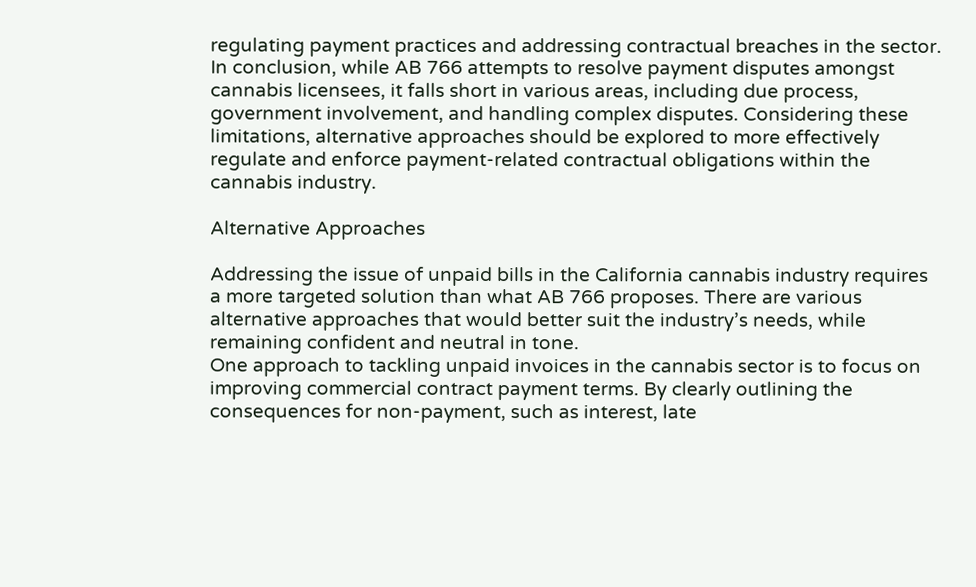regulating payment practices and addressing contractual breaches in the sector.
In conclusion, while AB 766 attempts to resolve payment disputes amongst cannabis licensees, it falls short in various areas, including due process, government involvement, and handling complex disputes. Considering these limitations, alternative approaches should be explored to more effectively regulate and enforce payment-related contractual obligations within the cannabis industry.

Alternative Approaches

Addressing the issue of unpaid bills in the California cannabis industry requires a more targeted solution than what AB 766 proposes. There are various alternative approaches that would better suit the industry’s needs, while remaining confident and neutral in tone.
One approach to tackling unpaid invoices in the cannabis sector is to focus on improving commercial contract payment terms. By clearly outlining the consequences for non-payment, such as interest, late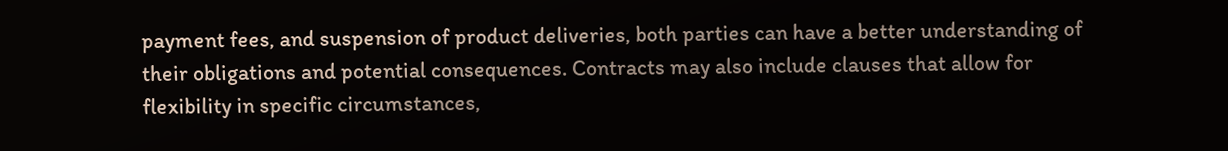payment fees, and suspension of product deliveries, both parties can have a better understanding of their obligations and potential consequences. Contracts may also include clauses that allow for flexibility in specific circumstances,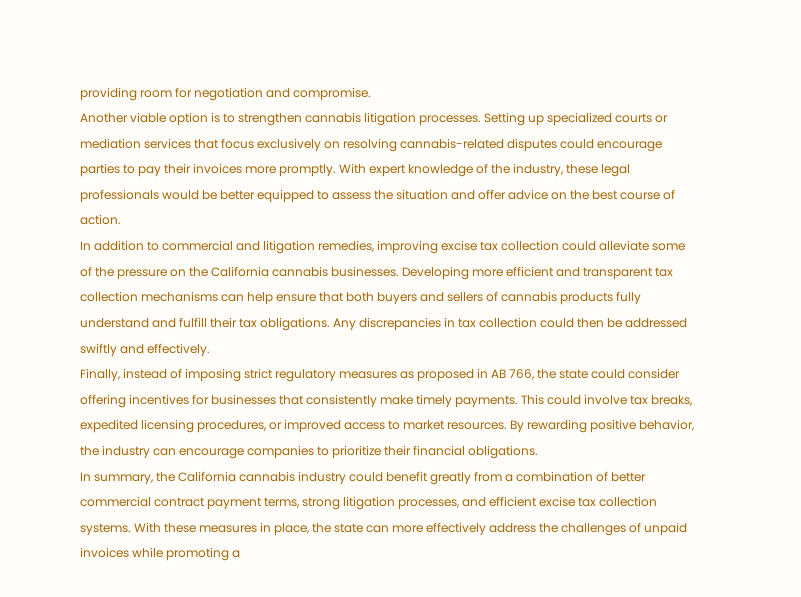providing room for negotiation and compromise.
Another viable option is to strengthen cannabis litigation processes. Setting up specialized courts or mediation services that focus exclusively on resolving cannabis-related disputes could encourage parties to pay their invoices more promptly. With expert knowledge of the industry, these legal professionals would be better equipped to assess the situation and offer advice on the best course of action.
In addition to commercial and litigation remedies, improving excise tax collection could alleviate some of the pressure on the California cannabis businesses. Developing more efficient and transparent tax collection mechanisms can help ensure that both buyers and sellers of cannabis products fully understand and fulfill their tax obligations. Any discrepancies in tax collection could then be addressed swiftly and effectively.
Finally, instead of imposing strict regulatory measures as proposed in AB 766, the state could consider offering incentives for businesses that consistently make timely payments. This could involve tax breaks, expedited licensing procedures, or improved access to market resources. By rewarding positive behavior, the industry can encourage companies to prioritize their financial obligations.
In summary, the California cannabis industry could benefit greatly from a combination of better commercial contract payment terms, strong litigation processes, and efficient excise tax collection systems. With these measures in place, the state can more effectively address the challenges of unpaid invoices while promoting a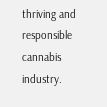thriving and responsible cannabis industry.